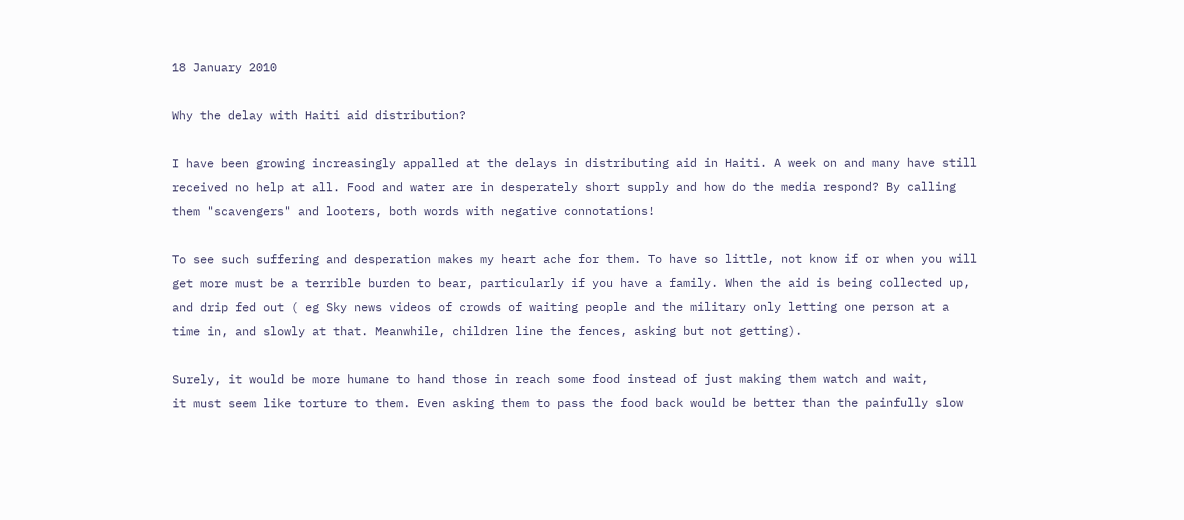18 January 2010

Why the delay with Haiti aid distribution?

I have been growing increasingly appalled at the delays in distributing aid in Haiti. A week on and many have still received no help at all. Food and water are in desperately short supply and how do the media respond? By calling them "scavengers" and looters, both words with negative connotations!

To see such suffering and desperation makes my heart ache for them. To have so little, not know if or when you will get more must be a terrible burden to bear, particularly if you have a family. When the aid is being collected up, and drip fed out ( eg Sky news videos of crowds of waiting people and the military only letting one person at a time in, and slowly at that. Meanwhile, children line the fences, asking but not getting).

Surely, it would be more humane to hand those in reach some food instead of just making them watch and wait,
it must seem like torture to them. Even asking them to pass the food back would be better than the painfully slow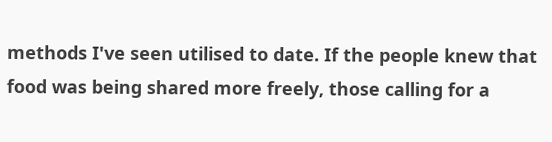methods I've seen utilised to date. If the people knew that food was being shared more freely, those calling for a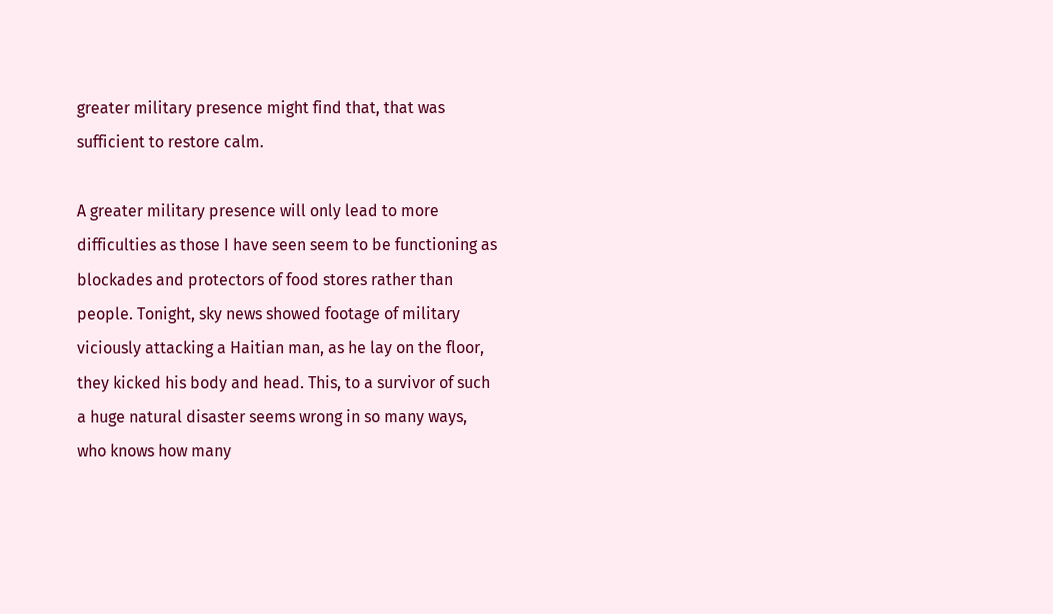greater military presence might find that, that was sufficient to restore calm.

A greater military presence will only lead to more difficulties as those I have seen seem to be functioning as blockades and protectors of food stores rather than people. Tonight, sky news showed footage of military viciously attacking a Haitian man, as he lay on the floor, they kicked his body and head. This, to a survivor of such a huge natural disaster seems wrong in so many ways, who knows how many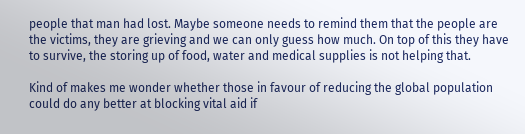people that man had lost. Maybe someone needs to remind them that the people are the victims, they are grieving and we can only guess how much. On top of this they have to survive, the storing up of food, water and medical supplies is not helping that.

Kind of makes me wonder whether those in favour of reducing the global population could do any better at blocking vital aid if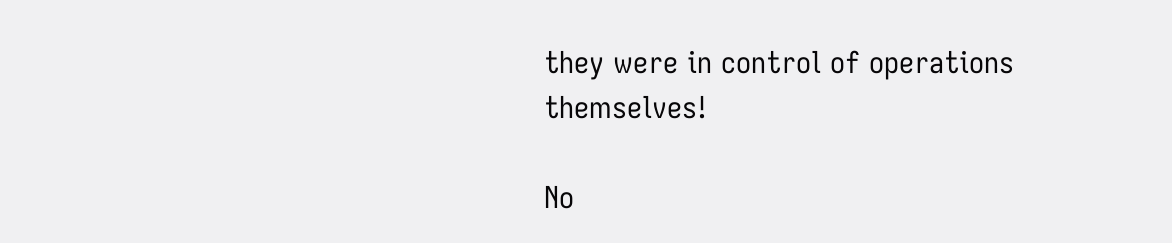they were in control of operations themselves!

No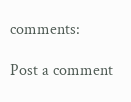comments:

Post a comment